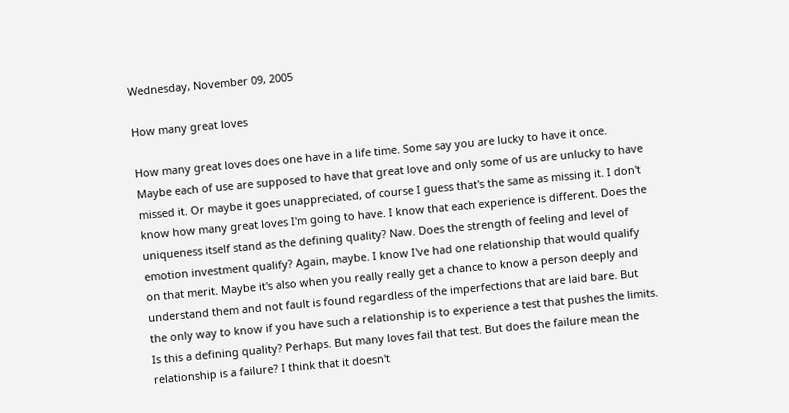Wednesday, November 09, 2005

How many great loves

How many great loves does one have in a life time. Some say you are lucky to have it once. Maybe each of use are supposed to have that great love and only some of us are unlucky to have missed it. Or maybe it goes unappreciated, of course I guess that's the same as missing it. I don't know how many great loves I'm going to have. I know that each experience is different. Does the uniqueness itself stand as the defining quality? Naw. Does the strength of feeling and level of emotion investment qualify? Again, maybe. I know I've had one relationship that would qualify on that merit. Maybe it's also when you really really get a chance to know a person deeply and understand them and not fault is found regardless of the imperfections that are laid bare. But the only way to know if you have such a relationship is to experience a test that pushes the limits. Is this a defining quality? Perhaps. But many loves fail that test. But does the failure mean the relationship is a failure? I think that it doesn't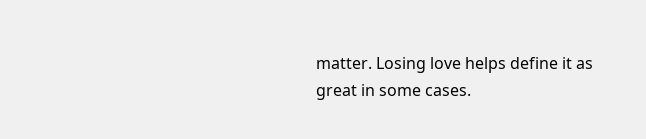matter. Losing love helps define it as great in some cases.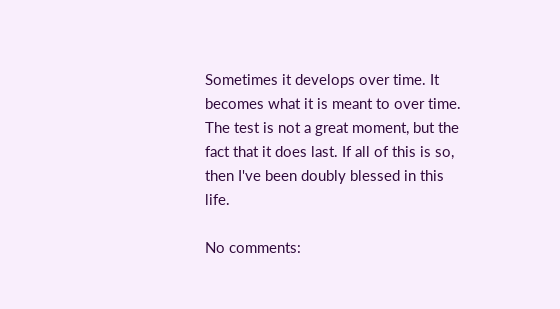Sometimes it develops over time. It becomes what it is meant to over time. The test is not a great moment, but the fact that it does last. If all of this is so, then I've been doubly blessed in this life.

No comments: